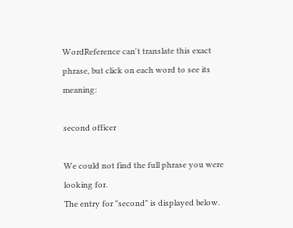WordReference can't translate this exact phrase, but click on each word to see its meaning:

second officer

We could not find the full phrase you were looking for.
The entry for "second" is displayed below.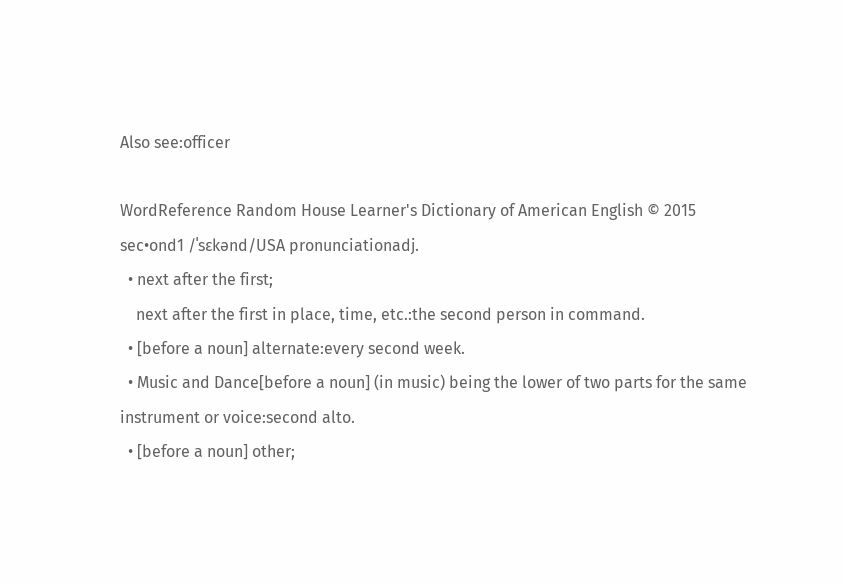Also see:officer

WordReference Random House Learner's Dictionary of American English © 2015
sec•ond1 /ˈsɛkənd/USA pronunciationadj.
  • next after the first;
    next after the first in place, time, etc.:the second person in command.
  • [before a noun] alternate:every second week.
  • Music and Dance[before a noun] (in music) being the lower of two parts for the same instrument or voice:second alto.
  • [before a noun] other;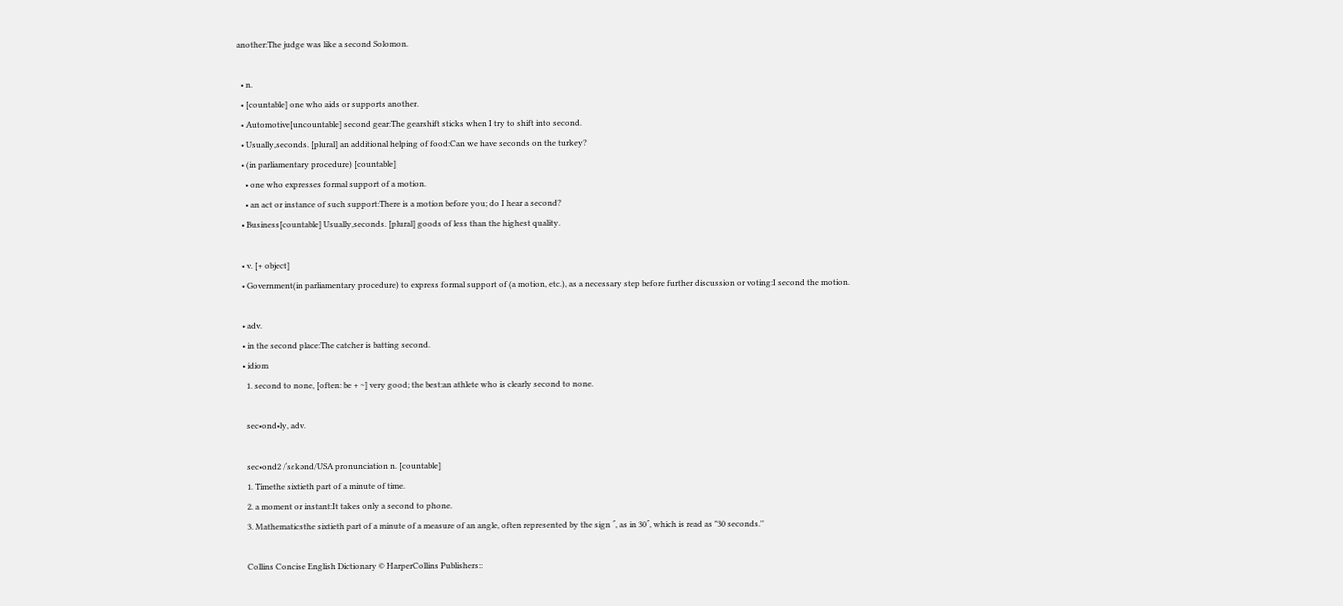another:The judge was like a second Solomon.

  • n.
  • [countable] one who aids or supports another.
  • Automotive[uncountable] second gear:The gearshift sticks when I try to shift into second.
  • Usually,seconds. [plural] an additional helping of food:Can we have seconds on the turkey?
  • (in parliamentary procedure) [countable]
    • one who expresses formal support of a motion.
    • an act or instance of such support:There is a motion before you; do I hear a second?
  • Business[countable] Usually,seconds. [plural] goods of less than the highest quality.

  • v. [+ object]
  • Government(in parliamentary procedure) to express formal support of (a motion, etc.), as a necessary step before further discussion or voting:I second the motion.

  • adv.
  • in the second place:The catcher is batting second.
  • idiom
    1. second to none, [often: be + ~] very good; the best:an athlete who is clearly second to none.

    sec•ond•ly, adv.

    sec•ond2 /ˈsɛkənd/USA pronunciation n. [countable]
    1. Timethe sixtieth part of a minute of time.
    2. a moment or instant:It takes only a second to phone.
    3. Mathematicsthe sixtieth part of a minute of a measure of an angle, often represented by the sign ʺ, as in 30ʺ, which is read as "30 seconds.''

    Collins Concise English Dictionary © HarperCollins Publishers::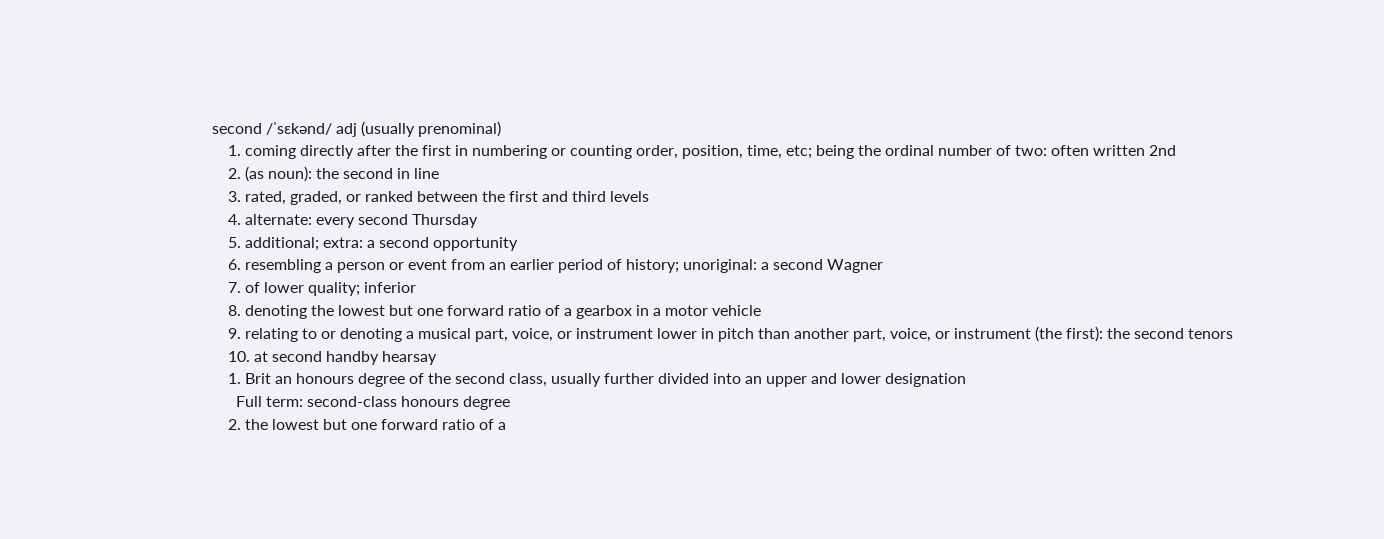second /ˈsɛkənd/ adj (usually prenominal)
    1. coming directly after the first in numbering or counting order, position, time, etc; being the ordinal number of two: often written 2nd
    2. (as noun): the second in line
    3. rated, graded, or ranked between the first and third levels
    4. alternate: every second Thursday
    5. additional; extra: a second opportunity
    6. resembling a person or event from an earlier period of history; unoriginal: a second Wagner
    7. of lower quality; inferior
    8. denoting the lowest but one forward ratio of a gearbox in a motor vehicle
    9. relating to or denoting a musical part, voice, or instrument lower in pitch than another part, voice, or instrument (the first): the second tenors
    10. at second handby hearsay
    1. Brit an honours degree of the second class, usually further divided into an upper and lower designation
      Full term: second-class honours degree
    2. the lowest but one forward ratio of a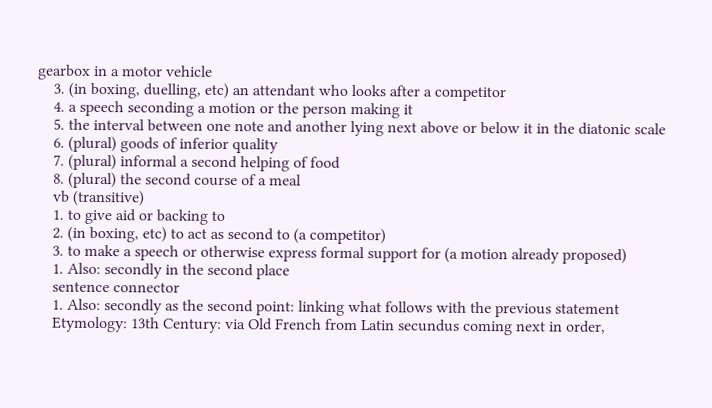gearbox in a motor vehicle
    3. (in boxing, duelling, etc) an attendant who looks after a competitor
    4. a speech seconding a motion or the person making it
    5. the interval between one note and another lying next above or below it in the diatonic scale
    6. (plural) goods of inferior quality
    7. (plural) informal a second helping of food
    8. (plural) the second course of a meal
    vb (transitive)
    1. to give aid or backing to
    2. (in boxing, etc) to act as second to (a competitor)
    3. to make a speech or otherwise express formal support for (a motion already proposed)
    1. Also: secondly in the second place
    sentence connector
    1. Also: secondly as the second point: linking what follows with the previous statement
    Etymology: 13th Century: via Old French from Latin secundus coming next in order,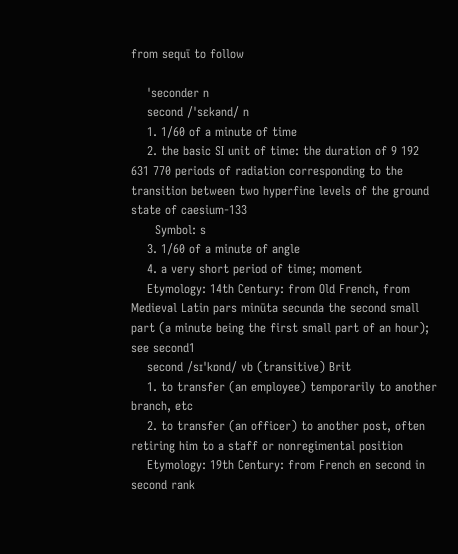from sequī to follow

    ˈseconder n
    second /ˈsɛkənd/ n
    1. 1/60 of a minute of time
    2. the basic SI unit of time: the duration of 9 192 631 770 periods of radiation corresponding to the transition between two hyperfine levels of the ground state of caesium-133
      Symbol: s
    3. 1/60 of a minute of angle
    4. a very short period of time; moment
    Etymology: 14th Century: from Old French, from Medieval Latin pars minūta secunda the second small part (a minute being the first small part of an hour); see second1
    second /sɪˈkɒnd/ vb (transitive) Brit
    1. to transfer (an employee) temporarily to another branch, etc
    2. to transfer (an officer) to another post, often retiring him to a staff or nonregimental position
    Etymology: 19th Century: from French en second in second rank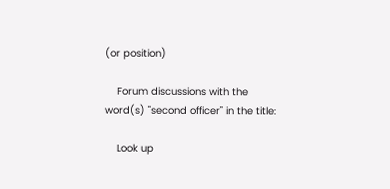(or position)

    Forum discussions with the word(s) "second officer" in the title:

    Look up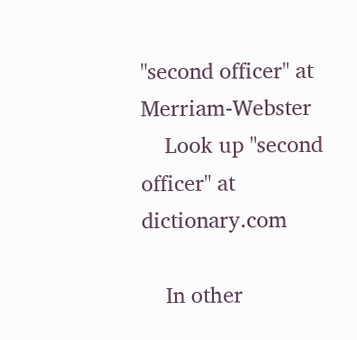"second officer" at Merriam-Webster
    Look up "second officer" at dictionary.com

    In other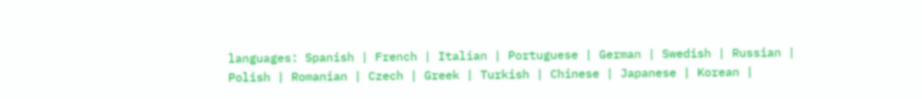languages: Spanish | French | Italian | Portuguese | German | Swedish | Russian | Polish | Romanian | Czech | Greek | Turkish | Chinese | Japanese | Korean |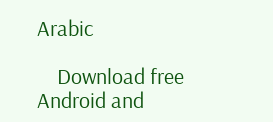Arabic

    Download free Android and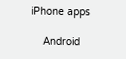iPhone apps

    Android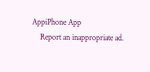AppiPhone App
    Report an inappropriate ad.